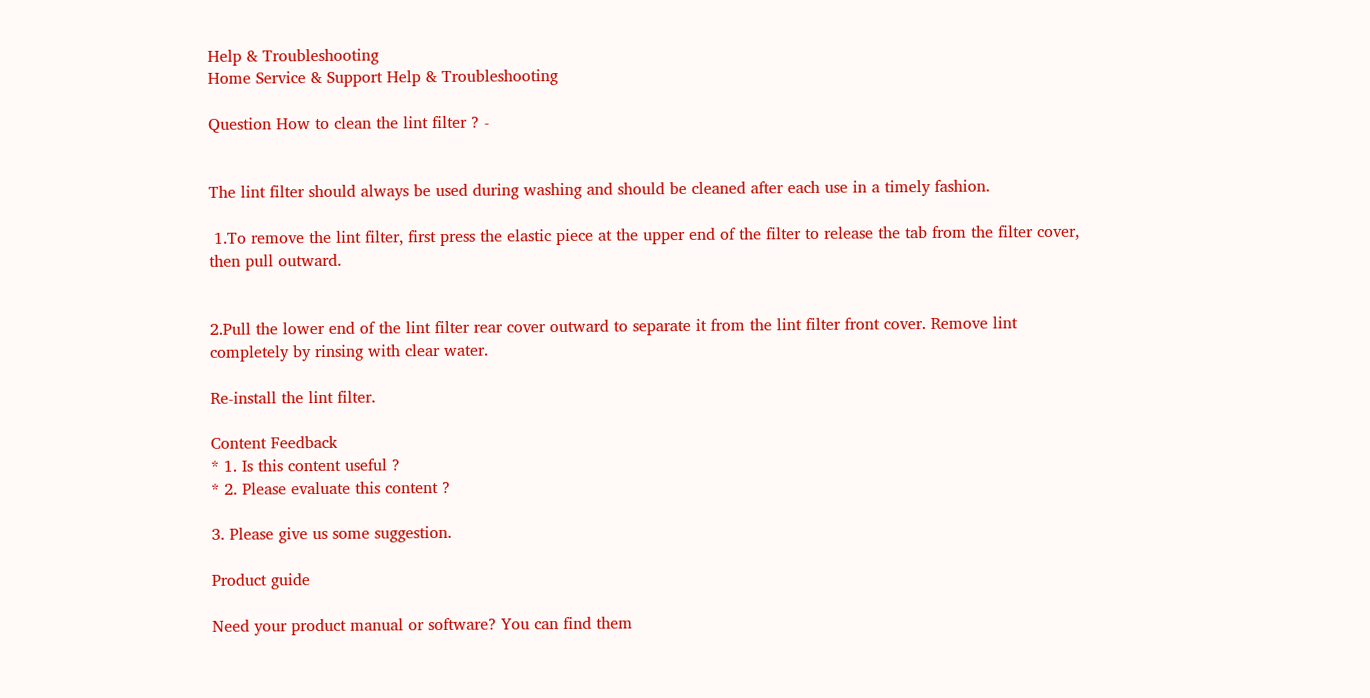Help & Troubleshooting
Home Service & Support Help & Troubleshooting

Question How to clean the lint filter ? -


The lint filter should always be used during washing and should be cleaned after each use in a timely fashion.

 1.To remove the lint filter, first press the elastic piece at the upper end of the filter to release the tab from the filter cover, then pull outward.


2.Pull the lower end of the lint filter rear cover outward to separate it from the lint filter front cover. Remove lint completely by rinsing with clear water.

Re-install the lint filter.

Content Feedback
* 1. Is this content useful ?
* 2. Please evaluate this content ?

3. Please give us some suggestion.

Product guide

Need your product manual or software? You can find them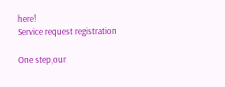here!
Service request registration

One step,our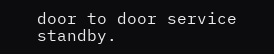door to door service standby.